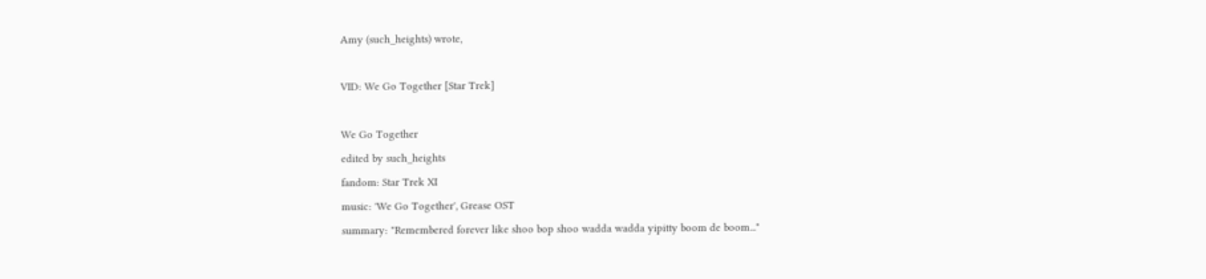Amy (such_heights) wrote,

VID: We Go Together [Star Trek]

We Go Together
edited by such_heights
fandom: Star Trek XI
music: 'We Go Together', Grease OST
summary: "Remembered forever like shoo bop shoo wadda wadda yipitty boom de boom..."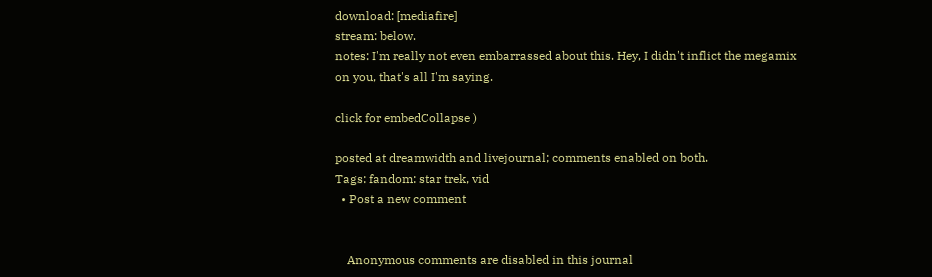download: [mediafire]
stream: below.
notes: I'm really not even embarrassed about this. Hey, I didn't inflict the megamix on you, that's all I'm saying.

click for embedCollapse )

posted at dreamwidth and livejournal; comments enabled on both.
Tags: fandom: star trek, vid
  • Post a new comment


    Anonymous comments are disabled in this journal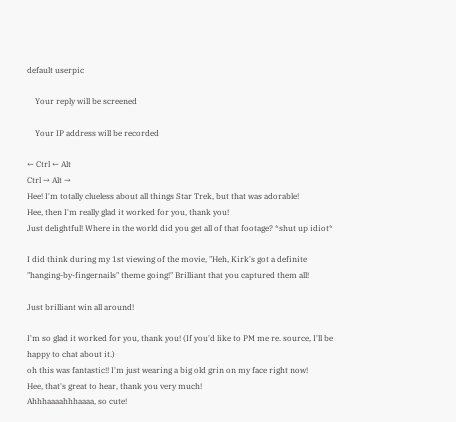default userpic

    Your reply will be screened

    Your IP address will be recorded

← Ctrl ← Alt
Ctrl → Alt →
Hee! I'm totally clueless about all things Star Trek, but that was adorable!
Hee, then I'm really glad it worked for you, thank you!
Just delightful! Where in the world did you get all of that footage? *shut up idiot*

I did think during my 1st viewing of the movie, "Heh, Kirk's got a definite "hanging-by-fingernails" theme going!" Brilliant that you captured them all!

Just brilliant win all around!

I'm so glad it worked for you, thank you! (If you'd like to PM me re. source, I'll be happy to chat about it.)
oh this was fantastic!! I'm just wearing a big old grin on my face right now!
Hee, that's great to hear, thank you very much!
Ahhhaaaahhhaaaa, so cute!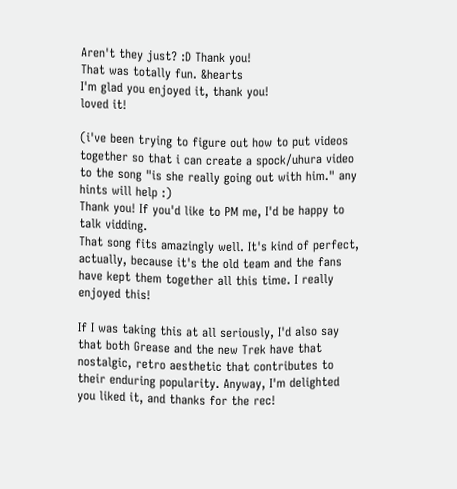Aren't they just? :D Thank you!
That was totally fun. &hearts
I'm glad you enjoyed it, thank you!
loved it!

(i've been trying to figure out how to put videos together so that i can create a spock/uhura video to the song "is she really going out with him." any hints will help :)
Thank you! If you'd like to PM me, I'd be happy to talk vidding.
That song fits amazingly well. It's kind of perfect, actually, because it's the old team and the fans have kept them together all this time. I really enjoyed this!

If I was taking this at all seriously, I'd also say that both Grease and the new Trek have that nostalgic, retro aesthetic that contributes to their enduring popularity. Anyway, I'm delighted you liked it, and thanks for the rec!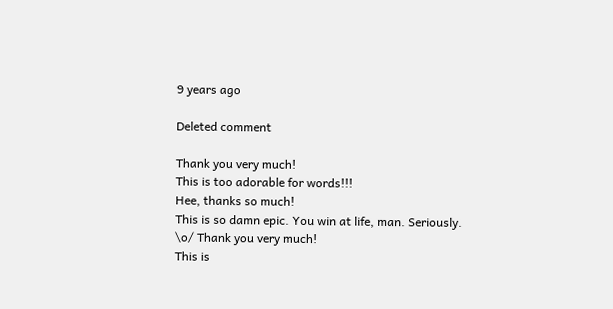9 years ago

Deleted comment

Thank you very much!
This is too adorable for words!!!
Hee, thanks so much!
This is so damn epic. You win at life, man. Seriously.
\o/ Thank you very much!
This is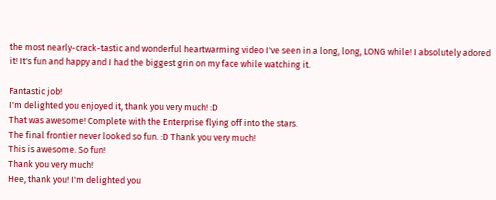the most nearly-crack-tastic and wonderful heartwarming video I've seen in a long, long, LONG while! I absolutely adored it! It's fun and happy and I had the biggest grin on my face while watching it.

Fantastic job!
I'm delighted you enjoyed it, thank you very much! :D
That was awesome! Complete with the Enterprise flying off into the stars.
The final frontier never looked so fun. :D Thank you very much!
This is awesome. So fun!
Thank you very much!
Hee, thank you! I'm delighted you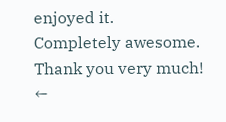enjoyed it.
Completely awesome.
Thank you very much!
←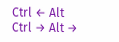Ctrl ← Alt
Ctrl → Alt →